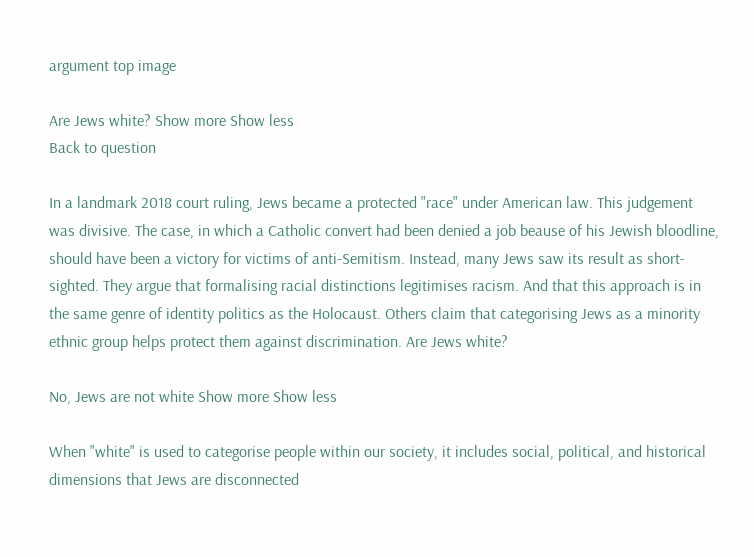argument top image

Are Jews white? Show more Show less
Back to question

In a landmark 2018 court ruling, Jews became a protected "race" under American law. This judgement was divisive. The case, in which a Catholic convert had been denied a job beause of his Jewish bloodline, should have been a victory for victims of anti-Semitism. Instead, many Jews saw its result as short-sighted. They argue that formalising racial distinctions legitimises racism. And that this approach is in the same genre of identity politics as the Holocaust. Others claim that categorising Jews as a minority ethnic group helps protect them against discrimination. Are Jews white?

No, Jews are not white Show more Show less

When "white" is used to categorise people within our society, it includes social, political, and historical dimensions that Jews are disconnected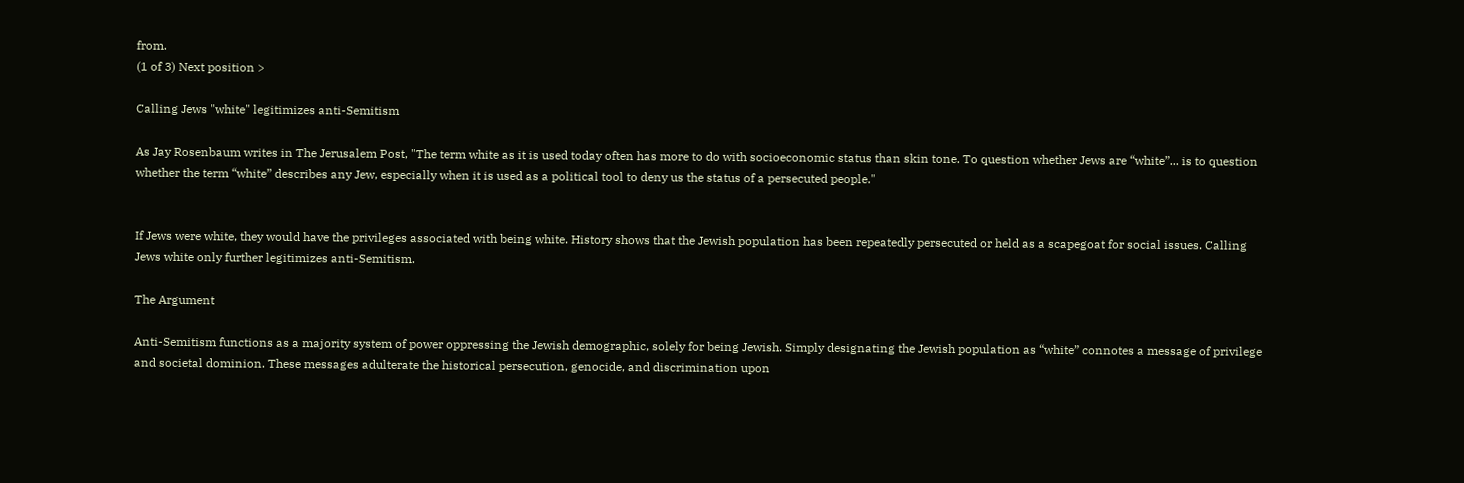from.
(1 of 3) Next position >

Calling Jews "white" legitimizes anti-Semitism

As Jay Rosenbaum writes in The Jerusalem Post, "The term white as it is used today often has more to do with socioeconomic status than skin tone. To question whether Jews are “white”... is to question whether the term “white” describes any Jew, especially when it is used as a political tool to deny us the status of a persecuted people."


If Jews were white, they would have the privileges associated with being white. History shows that the Jewish population has been repeatedly persecuted or held as a scapegoat for social issues. Calling Jews white only further legitimizes anti-Semitism.

The Argument

Anti-Semitism functions as a majority system of power oppressing the Jewish demographic, solely for being Jewish. Simply designating the Jewish population as “white” connotes a message of privilege and societal dominion. These messages adulterate the historical persecution, genocide, and discrimination upon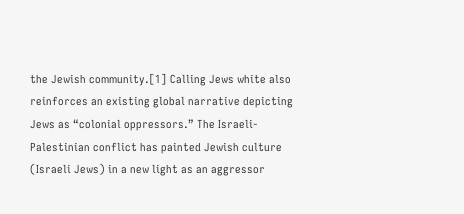the Jewish community.[1] Calling Jews white also reinforces an existing global narrative depicting Jews as “colonial oppressors.” The Israeli-Palestinian conflict has painted Jewish culture (Israeli Jews) in a new light as an aggressor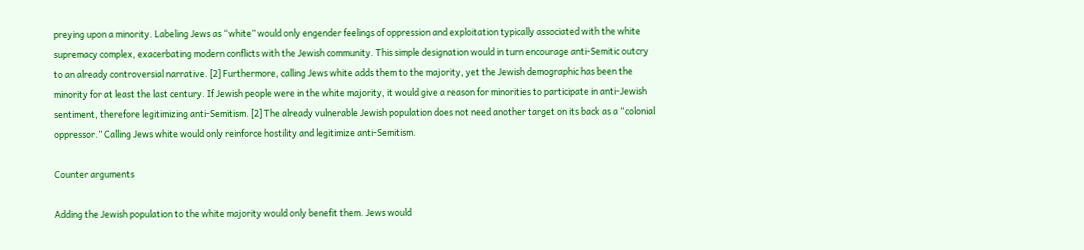preying upon a minority. Labeling Jews as “white” would only engender feelings of oppression and exploitation typically associated with the white supremacy complex, exacerbating modern conflicts with the Jewish community. This simple designation would in turn encourage anti-Semitic outcry to an already controversial narrative. [2] Furthermore, calling Jews white adds them to the majority, yet the Jewish demographic has been the minority for at least the last century. If Jewish people were in the white majority, it would give a reason for minorities to participate in anti-Jewish sentiment, therefore legitimizing anti-Semitism. [2] The already vulnerable Jewish population does not need another target on its back as a “colonial oppressor.” Calling Jews white would only reinforce hostility and legitimize anti-Semitism.

Counter arguments

Adding the Jewish population to the white majority would only benefit them. Jews would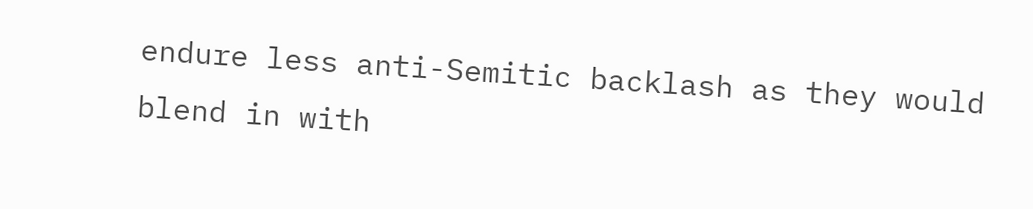endure less anti-Semitic backlash as they would blend in with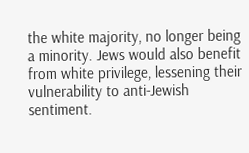the white majority, no longer being a minority. Jews would also benefit from white privilege, lessening their vulnerability to anti-Jewish sentiment.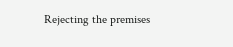Rejecting the premises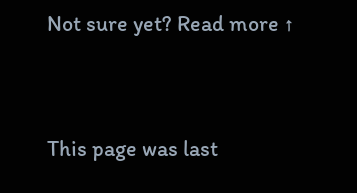Not sure yet? Read more ↑


This page was last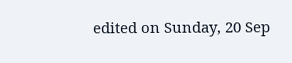edited on Sunday, 20 Sep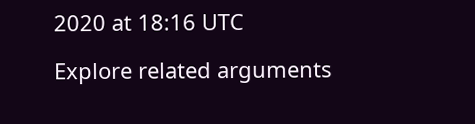2020 at 18:16 UTC

Explore related arguments